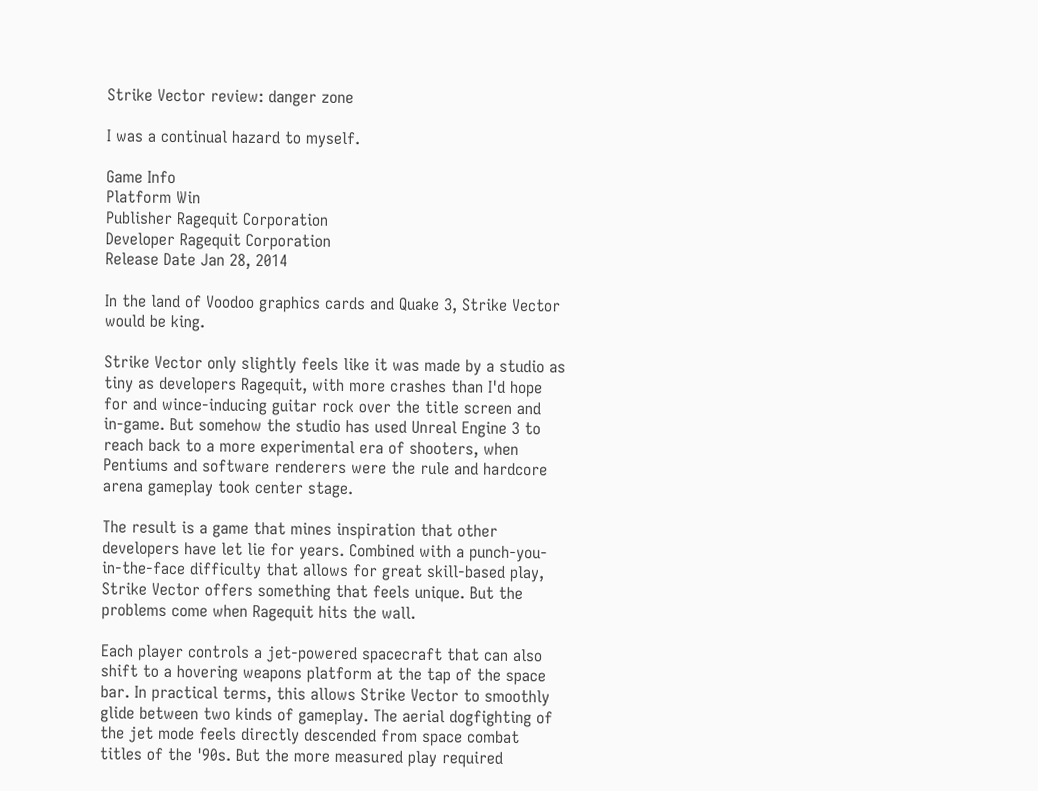Strike Vector review: danger zone

I was a continual hazard to myself.

Game Info
Platform Win
Publisher Ragequit Corporation
Developer Ragequit Corporation
Release Date Jan 28, 2014

In the land of Voodoo graphics cards and Quake 3, Strike Vector would be king.

Strike Vector only slightly feels like it was made by a studio as tiny as developers Ragequit, with more crashes than I'd hope for and wince-inducing guitar rock over the title screen and in-game. But somehow the studio has used Unreal Engine 3 to reach back to a more experimental era of shooters, when Pentiums and software renderers were the rule and hardcore arena gameplay took center stage.

The result is a game that mines inspiration that other developers have let lie for years. Combined with a punch-you-in-the-face difficulty that allows for great skill-based play, Strike Vector offers something that feels unique. But the problems come when Ragequit hits the wall.

Each player controls a jet-powered spacecraft that can also shift to a hovering weapons platform at the tap of the space bar. In practical terms, this allows Strike Vector to smoothly glide between two kinds of gameplay. The aerial dogfighting of the jet mode feels directly descended from space combat titles of the '90s. But the more measured play required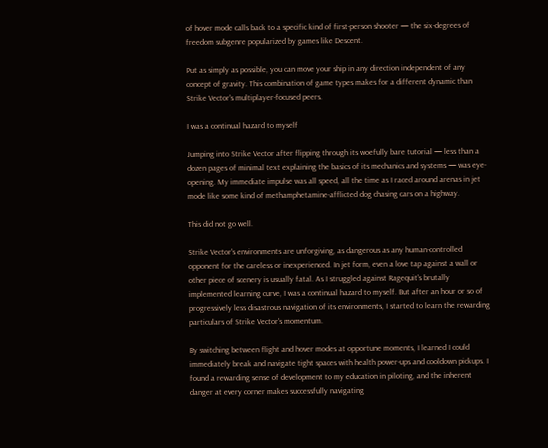of hover mode calls back to a specific kind of first-person shooter — the six-degrees of freedom subgenre popularized by games like Descent.

Put as simply as possible, you can move your ship in any direction independent of any concept of gravity. This combination of game types makes for a different dynamic than Strike Vector's multiplayer-focused peers.

I was a continual hazard to myself

Jumping into Strike Vector after flipping through its woefully bare tutorial — less than a dozen pages of minimal text explaining the basics of its mechanics and systems — was eye-opening. My immediate impulse was all speed, all the time as I raced around arenas in jet mode like some kind of methamphetamine-afflicted dog chasing cars on a highway.

This did not go well.

Strike Vector's environments are unforgiving, as dangerous as any human-controlled opponent for the careless or inexperienced. In jet form, even a love tap against a wall or other piece of scenery is usually fatal. As I struggled against Ragequit's brutally implemented learning curve, I was a continual hazard to myself. But after an hour or so of progressively less disastrous navigation of its environments, I started to learn the rewarding particulars of Strike Vector's momentum.

By switching between flight and hover modes at opportune moments, I learned I could immediately break and navigate tight spaces with health power-ups and cooldown pickups. I found a rewarding sense of development to my education in piloting, and the inherent danger at every corner makes successfully navigating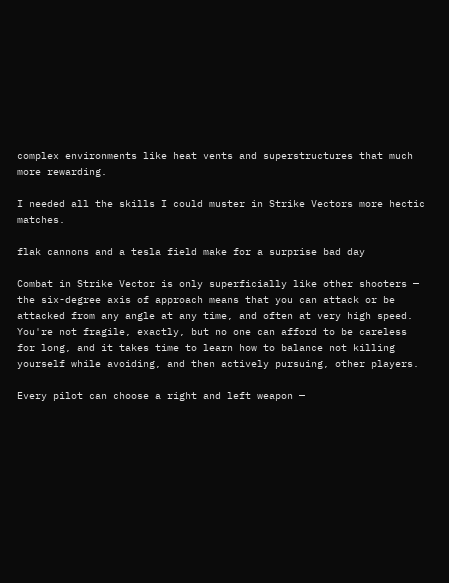complex environments like heat vents and superstructures that much more rewarding.

I needed all the skills I could muster in Strike Vectors more hectic matches.

flak cannons and a tesla field make for a surprise bad day

Combat in Strike Vector is only superficially like other shooters — the six-degree axis of approach means that you can attack or be attacked from any angle at any time, and often at very high speed. You're not fragile, exactly, but no one can afford to be careless for long, and it takes time to learn how to balance not killing yourself while avoiding, and then actively pursuing, other players.

Every pilot can choose a right and left weapon —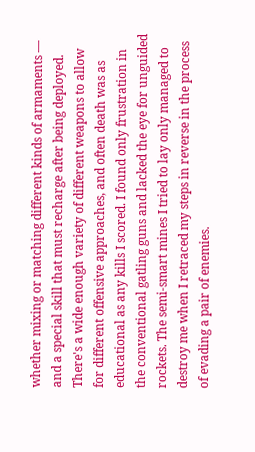whether mixing or matching different kinds of armaments — and a special skill that must recharge after being deployed. There's a wide enough variety of different weapons to allow for different offensive approaches, and often death was as educational as any kills I scored. I found only frustration in the conventional gatling guns and lacked the eye for unguided rockets. The semi-smart mines I tried to lay only managed to destroy me when I retraced my steps in reverse in the process of evading a pair of enemies.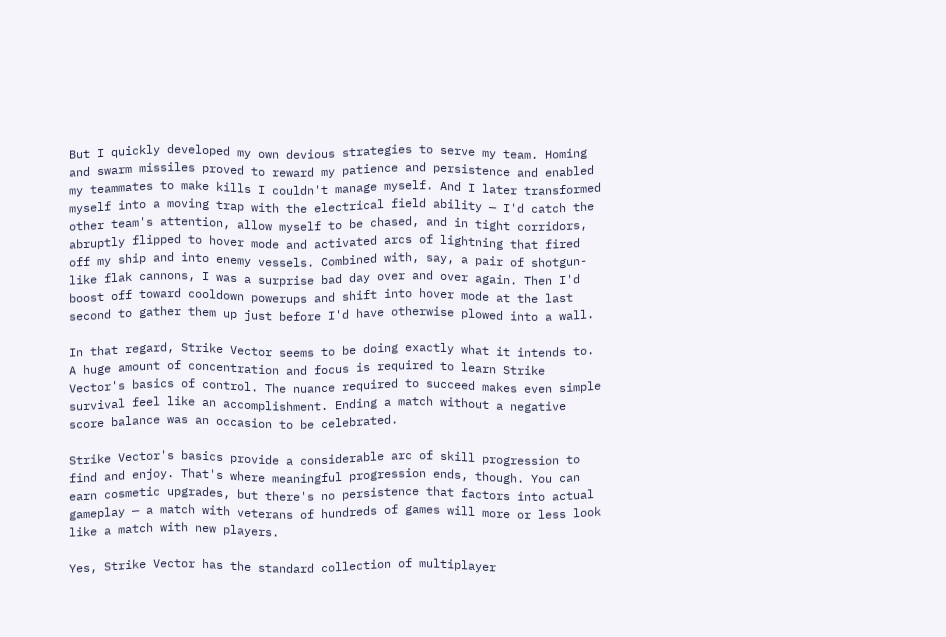But I quickly developed my own devious strategies to serve my team. Homing and swarm missiles proved to reward my patience and persistence and enabled my teammates to make kills I couldn't manage myself. And I later transformed myself into a moving trap with the electrical field ability — I'd catch the other team's attention, allow myself to be chased, and in tight corridors, abruptly flipped to hover mode and activated arcs of lightning that fired off my ship and into enemy vessels. Combined with, say, a pair of shotgun-like flak cannons, I was a surprise bad day over and over again. Then I'd boost off toward cooldown powerups and shift into hover mode at the last second to gather them up just before I'd have otherwise plowed into a wall.

In that regard, Strike Vector seems to be doing exactly what it intends to. A huge amount of concentration and focus is required to learn Strike Vector's basics of control. The nuance required to succeed makes even simple survival feel like an accomplishment. Ending a match without a negative score balance was an occasion to be celebrated.

Strike Vector's basics provide a considerable arc of skill progression to find and enjoy. That's where meaningful progression ends, though. You can earn cosmetic upgrades, but there's no persistence that factors into actual gameplay — a match with veterans of hundreds of games will more or less look like a match with new players.

Yes, Strike Vector has the standard collection of multiplayer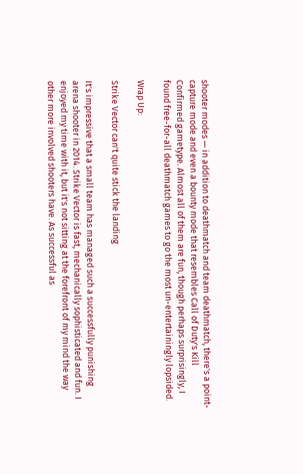shooter modes — in addition to deathmatch and team deathmatch, there's a point-capture mode and even a bounty mode that resembles Call of Duty's Kill Confirmed gametype. Almost all of them are fun, though perhaps surprisingly, I found free-for-all deathmatch games to go the most un-entertainingly lopsided.

Wrap Up:

Strike Vector can't quite stick the landing

It's impressive that a small team has managed such a successfully punishing arena shooter in 2014. Strike Vector is fast, mechanically sophisticated and fun. I enjoyed my time with it, but it's not sitting at the forefront of my mind the way other more involved shooters have. As successful as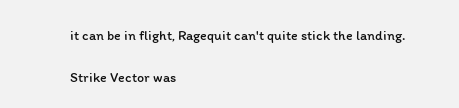it can be in flight, Ragequit can't quite stick the landing.

Strike Vector was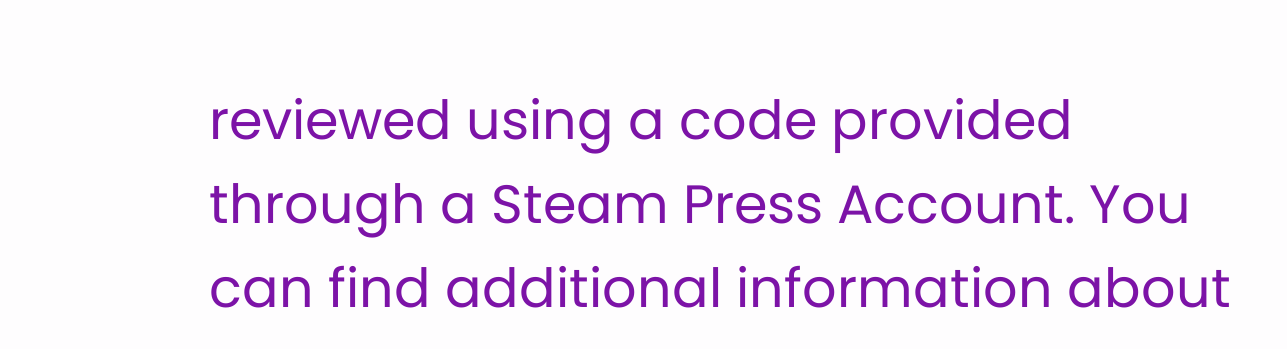reviewed using a code provided through a Steam Press Account. You can find additional information about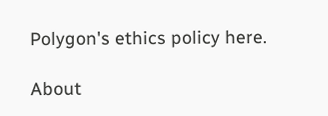Polygon's ethics policy here.

About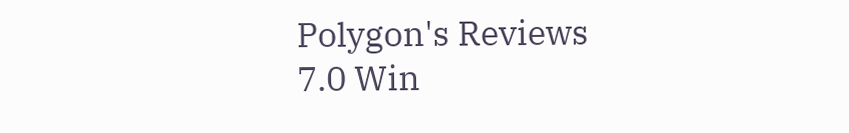Polygon's Reviews
7.0 Win